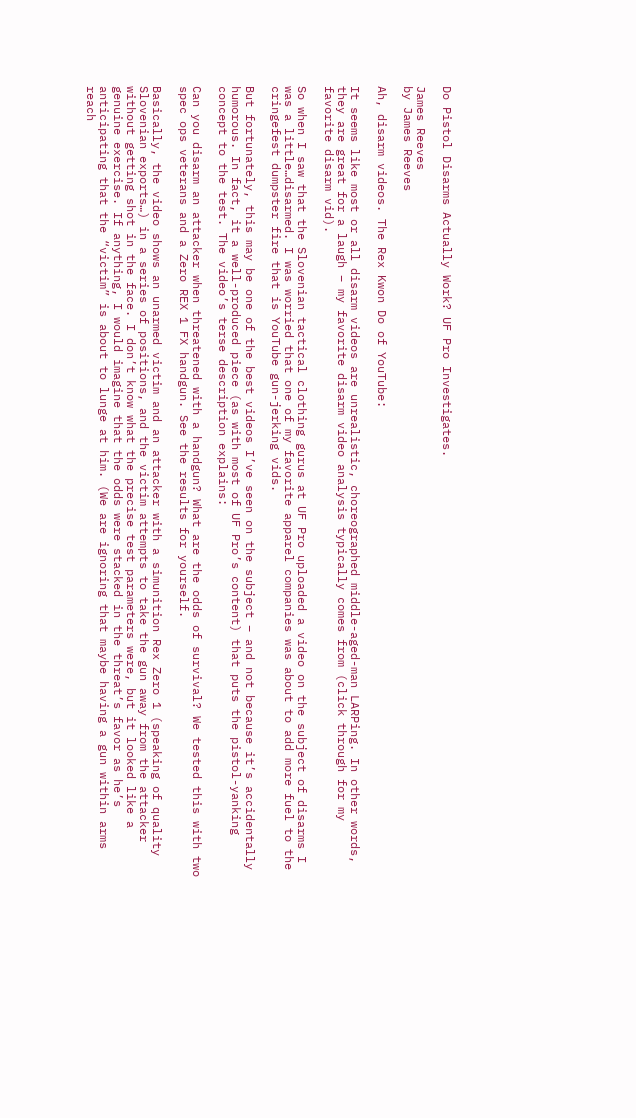Do Pistol Disarms Actually Work? UF Pro Investigates.

James Reeves
by James Reeves

Ah, disarm videos. The Rex Kwon Do of YouTube:

It seems like most or all disarm videos are unrealistic, choreographed middle-aged-man LARPing. In other words, they are great for a laugh – my favorite disarm video analysis typically comes from (click through for my favorite disarm vid).

So when I saw that the Slovenian tactical clothing gurus at UF Pro uploaded a video on the subject of disarms I was a little…disarmed. I was worried that one of my favorite apparel companies was about to add more fuel to the cringefest dumpster fire that is YouTube gun-jerking vids.

But fortunately, this may be one of the best videos I’ve seen on the subject – and not because it’s accidentally humorous. In fact, it a well-produced piece (as with most of UF Pro’s content) that puts the pistol-yanking concept to the test. The video’s terse description explains:

Can you disarm an attacker when threatened with a handgun? What are the odds of survival? We tested this with two spec ops veterans and a Zero REX 1 FX handgun. See the results for yourself.

Basically, the video shows an unarmed victim and an attacker with a simunition Rex Zero 1 (speaking of quality Slovenian exports…) in a series of positions, and the victim attempts to take the gun away from the attacker without getting shot in the face. I don’t know what the precise test parameters were, but it looked like a genuine exercise. If anything, I would imagine that the odds were stacked in the threat’s favor as he’s anticipating that the “victim” is about to lunge at him. (We are ignoring that maybe having a gun within arms reach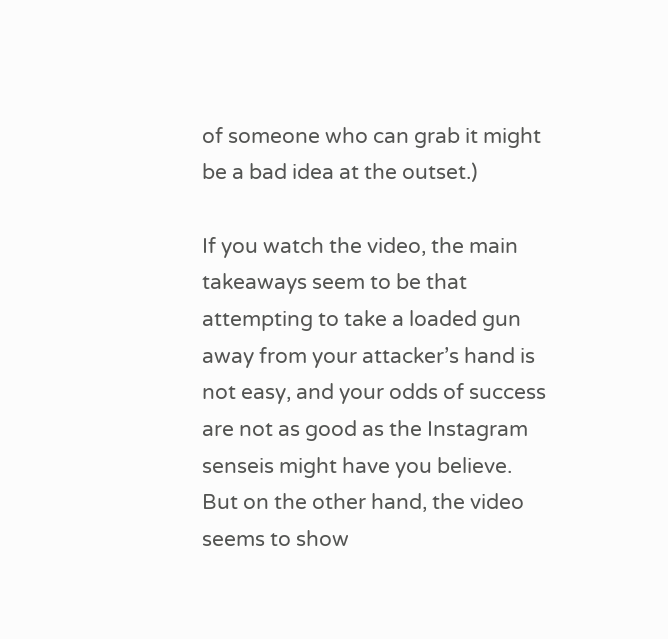of someone who can grab it might be a bad idea at the outset.)

If you watch the video, the main takeaways seem to be that attempting to take a loaded gun away from your attacker’s hand is not easy, and your odds of success are not as good as the Instagram senseis might have you believe. But on the other hand, the video seems to show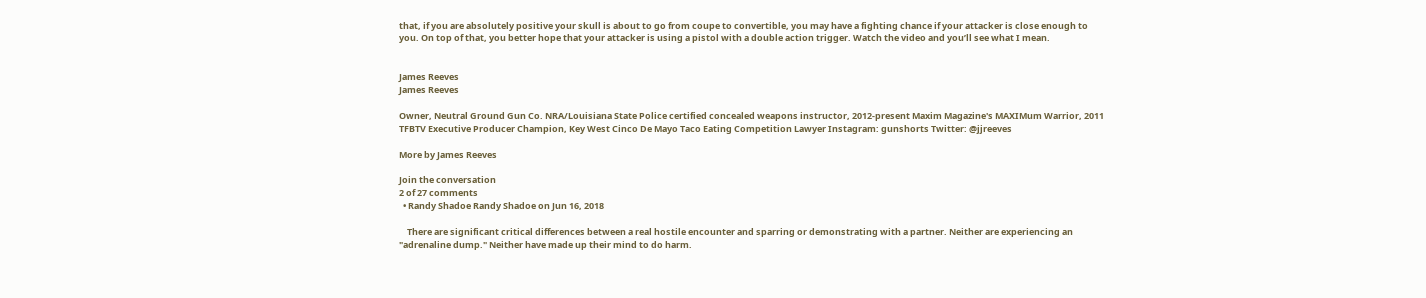that, if you are absolutely positive your skull is about to go from coupe to convertible, you may have a fighting chance if your attacker is close enough to you. On top of that, you better hope that your attacker is using a pistol with a double action trigger. Watch the video and you’ll see what I mean.


James Reeves
James Reeves

Owner, Neutral Ground Gun Co. NRA/Louisiana State Police certified concealed weapons instructor, 2012-present Maxim Magazine's MAXIMum Warrior, 2011 TFBTV Executive Producer Champion, Key West Cinco De Mayo Taco Eating Competition Lawyer Instagram: gunshorts Twitter: @jjreeves

More by James Reeves

Join the conversation
2 of 27 comments
  • Randy Shadoe Randy Shadoe on Jun 16, 2018

    There are significant critical differences between a real hostile encounter and sparring or demonstrating with a partner. Neither are experiencing an "adrenaline dump." Neither have made up their mind to do harm.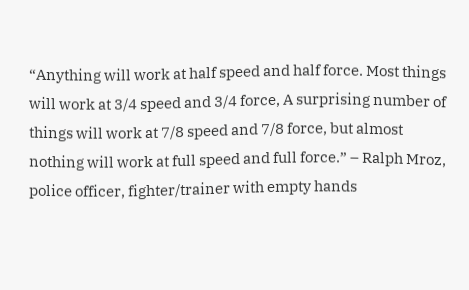“Anything will work at half speed and half force. Most things will work at 3/4 speed and 3/4 force, A surprising number of things will work at 7/8 speed and 7/8 force, but almost nothing will work at full speed and full force.” – Ralph Mroz, police officer, fighter/trainer with empty hands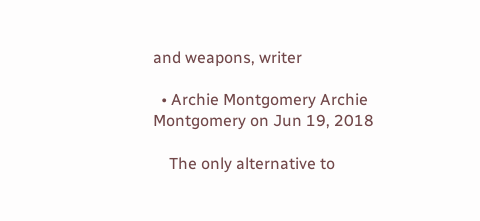and weapons, writer

  • Archie Montgomery Archie Montgomery on Jun 19, 2018

    The only alternative to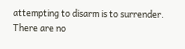attempting to disarm is to surrender. There are no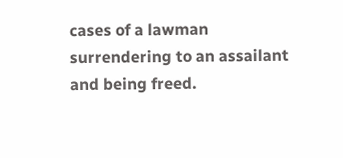cases of a lawman surrendering to an assailant and being freed.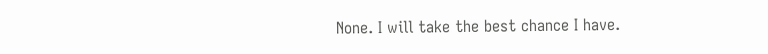None. I will take the best chance I have.